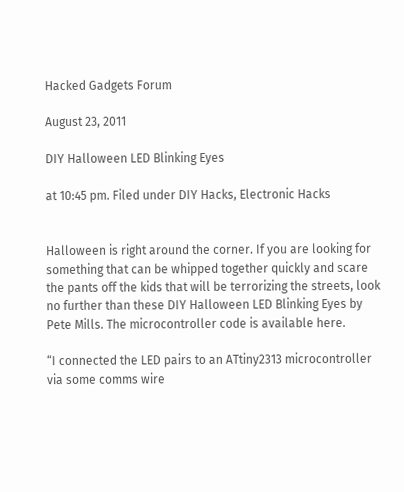Hacked Gadgets Forum

August 23, 2011

DIY Halloween LED Blinking Eyes

at 10:45 pm. Filed under DIY Hacks, Electronic Hacks


Halloween is right around the corner. If you are looking for something that can be whipped together quickly and scare the pants off the kids that will be terrorizing the streets, look no further than these DIY Halloween LED Blinking Eyes by Pete Mills. The microcontroller code is available here.

“I connected the LED pairs to an ATtiny2313 microcontroller via some comms wire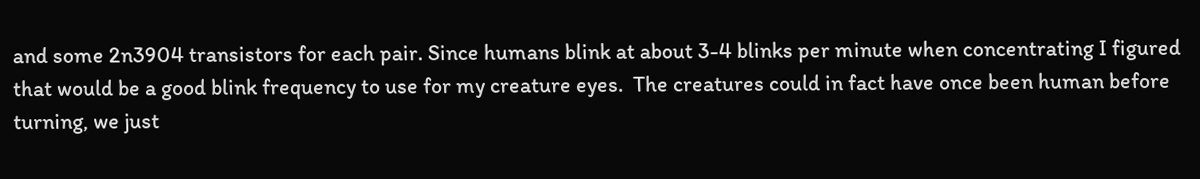and some 2n3904 transistors for each pair. Since humans blink at about 3-4 blinks per minute when concentrating I figured that would be a good blink frequency to use for my creature eyes.  The creatures could in fact have once been human before turning, we just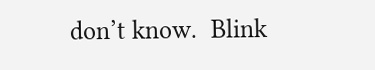don’t know.  Blink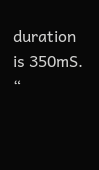duration is 350mS. “